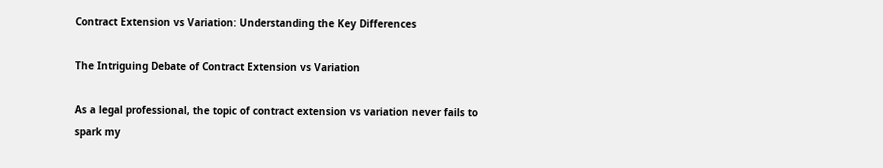Contract Extension vs Variation: Understanding the Key Differences

The Intriguing Debate of Contract Extension vs Variation

As a legal professional, the topic of contract extension vs variation never fails to spark my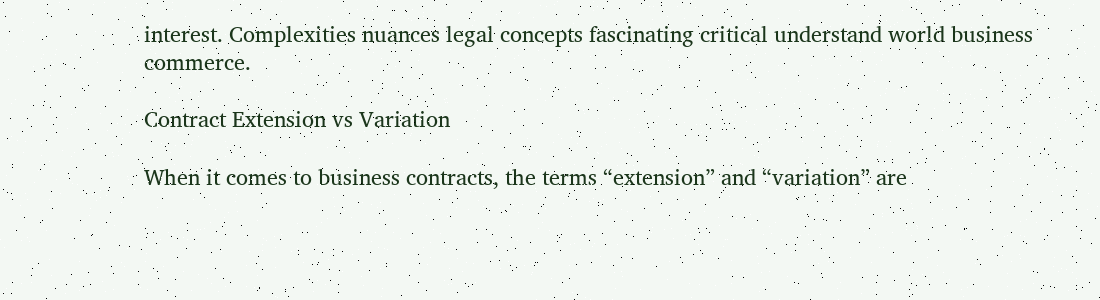interest. Complexities nuances legal concepts fascinating critical understand world business commerce.

Contract Extension vs Variation

When it comes to business contracts, the terms “extension” and “variation” are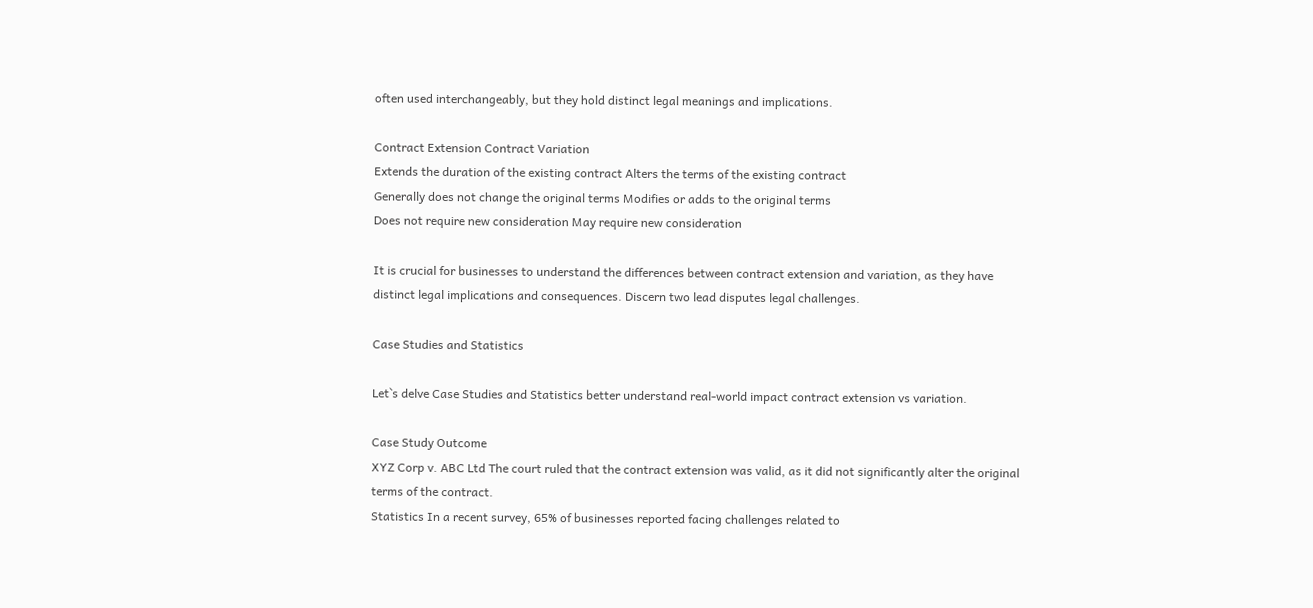often used interchangeably, but they hold distinct legal meanings and implications.

Contract Extension Contract Variation
Extends the duration of the existing contract Alters the terms of the existing contract
Generally does not change the original terms Modifies or adds to the original terms
Does not require new consideration May require new consideration

It is crucial for businesses to understand the differences between contract extension and variation, as they have distinct legal implications and consequences. Discern two lead disputes legal challenges.

Case Studies and Statistics

Let`s delve Case Studies and Statistics better understand real-world impact contract extension vs variation.

Case Study Outcome
XYZ Corp v. ABC Ltd The court ruled that the contract extension was valid, as it did not significantly alter the original terms of the contract.
Statistics In a recent survey, 65% of businesses reported facing challenges related to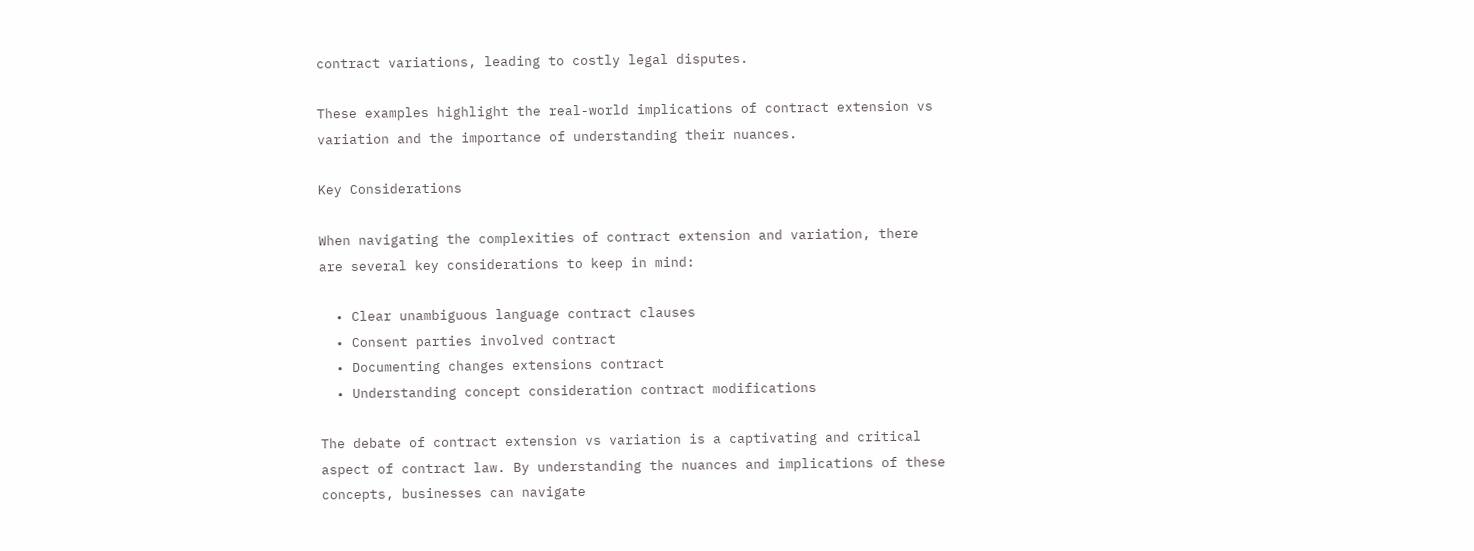contract variations, leading to costly legal disputes.

These examples highlight the real-world implications of contract extension vs variation and the importance of understanding their nuances.

Key Considerations

When navigating the complexities of contract extension and variation, there are several key considerations to keep in mind:

  • Clear unambiguous language contract clauses
  • Consent parties involved contract
  • Documenting changes extensions contract
  • Understanding concept consideration contract modifications

The debate of contract extension vs variation is a captivating and critical aspect of contract law. By understanding the nuances and implications of these concepts, businesses can navigate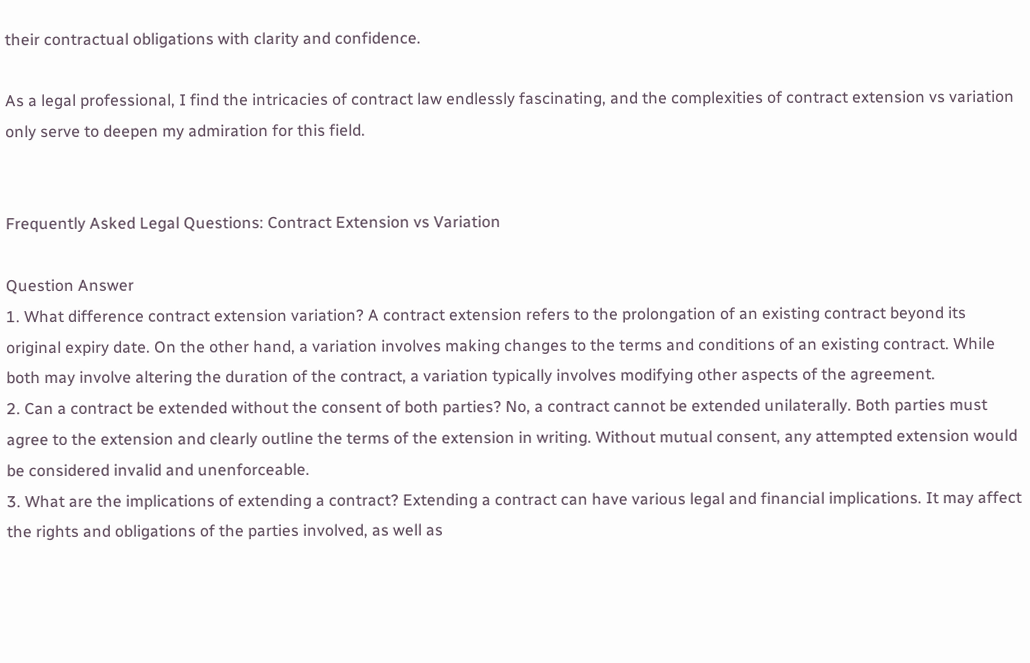their contractual obligations with clarity and confidence.

As a legal professional, I find the intricacies of contract law endlessly fascinating, and the complexities of contract extension vs variation only serve to deepen my admiration for this field.


Frequently Asked Legal Questions: Contract Extension vs Variation

Question Answer
1. What difference contract extension variation? A contract extension refers to the prolongation of an existing contract beyond its original expiry date. On the other hand, a variation involves making changes to the terms and conditions of an existing contract. While both may involve altering the duration of the contract, a variation typically involves modifying other aspects of the agreement.
2. Can a contract be extended without the consent of both parties? No, a contract cannot be extended unilaterally. Both parties must agree to the extension and clearly outline the terms of the extension in writing. Without mutual consent, any attempted extension would be considered invalid and unenforceable.
3. What are the implications of extending a contract? Extending a contract can have various legal and financial implications. It may affect the rights and obligations of the parties involved, as well as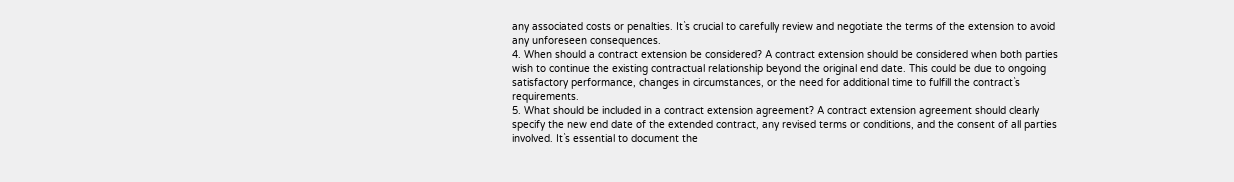any associated costs or penalties. It`s crucial to carefully review and negotiate the terms of the extension to avoid any unforeseen consequences.
4. When should a contract extension be considered? A contract extension should be considered when both parties wish to continue the existing contractual relationship beyond the original end date. This could be due to ongoing satisfactory performance, changes in circumstances, or the need for additional time to fulfill the contract`s requirements.
5. What should be included in a contract extension agreement? A contract extension agreement should clearly specify the new end date of the extended contract, any revised terms or conditions, and the consent of all parties involved. It`s essential to document the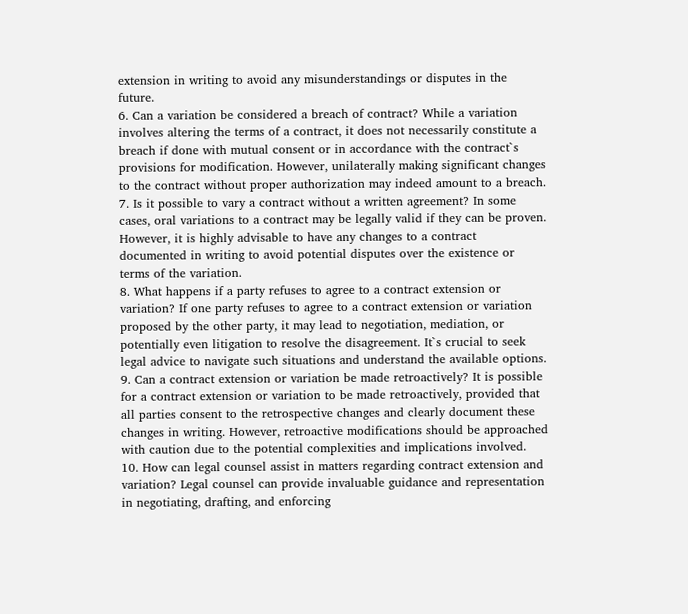extension in writing to avoid any misunderstandings or disputes in the future.
6. Can a variation be considered a breach of contract? While a variation involves altering the terms of a contract, it does not necessarily constitute a breach if done with mutual consent or in accordance with the contract`s provisions for modification. However, unilaterally making significant changes to the contract without proper authorization may indeed amount to a breach.
7. Is it possible to vary a contract without a written agreement? In some cases, oral variations to a contract may be legally valid if they can be proven. However, it is highly advisable to have any changes to a contract documented in writing to avoid potential disputes over the existence or terms of the variation.
8. What happens if a party refuses to agree to a contract extension or variation? If one party refuses to agree to a contract extension or variation proposed by the other party, it may lead to negotiation, mediation, or potentially even litigation to resolve the disagreement. It`s crucial to seek legal advice to navigate such situations and understand the available options.
9. Can a contract extension or variation be made retroactively? It is possible for a contract extension or variation to be made retroactively, provided that all parties consent to the retrospective changes and clearly document these changes in writing. However, retroactive modifications should be approached with caution due to the potential complexities and implications involved.
10. How can legal counsel assist in matters regarding contract extension and variation? Legal counsel can provide invaluable guidance and representation in negotiating, drafting, and enforcing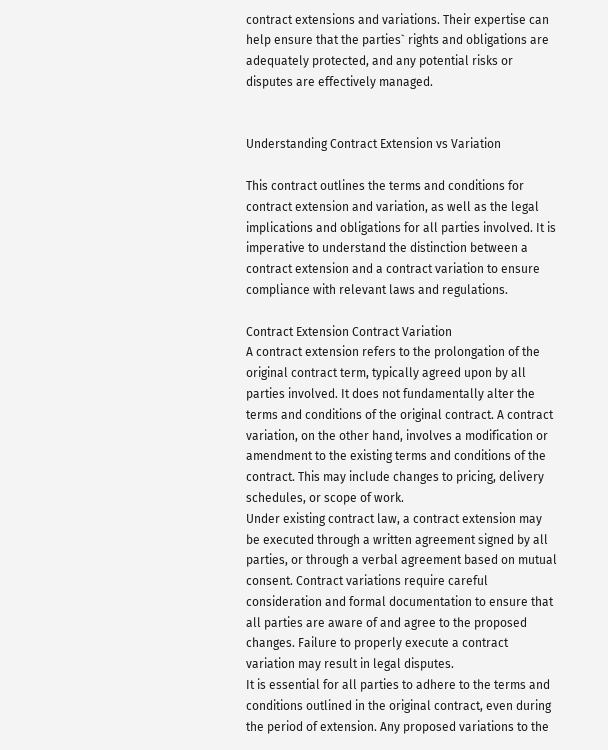contract extensions and variations. Their expertise can help ensure that the parties` rights and obligations are adequately protected, and any potential risks or disputes are effectively managed.


Understanding Contract Extension vs Variation

This contract outlines the terms and conditions for contract extension and variation, as well as the legal implications and obligations for all parties involved. It is imperative to understand the distinction between a contract extension and a contract variation to ensure compliance with relevant laws and regulations.

Contract Extension Contract Variation
A contract extension refers to the prolongation of the original contract term, typically agreed upon by all parties involved. It does not fundamentally alter the terms and conditions of the original contract. A contract variation, on the other hand, involves a modification or amendment to the existing terms and conditions of the contract. This may include changes to pricing, delivery schedules, or scope of work.
Under existing contract law, a contract extension may be executed through a written agreement signed by all parties, or through a verbal agreement based on mutual consent. Contract variations require careful consideration and formal documentation to ensure that all parties are aware of and agree to the proposed changes. Failure to properly execute a contract variation may result in legal disputes.
It is essential for all parties to adhere to the terms and conditions outlined in the original contract, even during the period of extension. Any proposed variations to the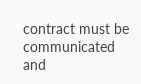contract must be communicated and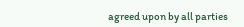agreed upon by all parties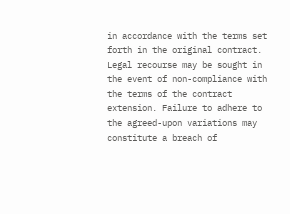in accordance with the terms set forth in the original contract.
Legal recourse may be sought in the event of non-compliance with the terms of the contract extension. Failure to adhere to the agreed-upon variations may constitute a breach of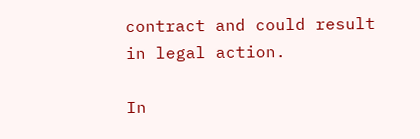contract and could result in legal action.

In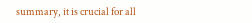summary, it is crucial for all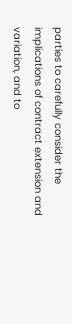parties to carefully consider the implications of contract extension and variation, and to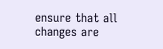ensure that all changes are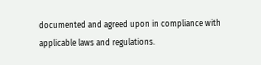documented and agreed upon in compliance with applicable laws and regulations.